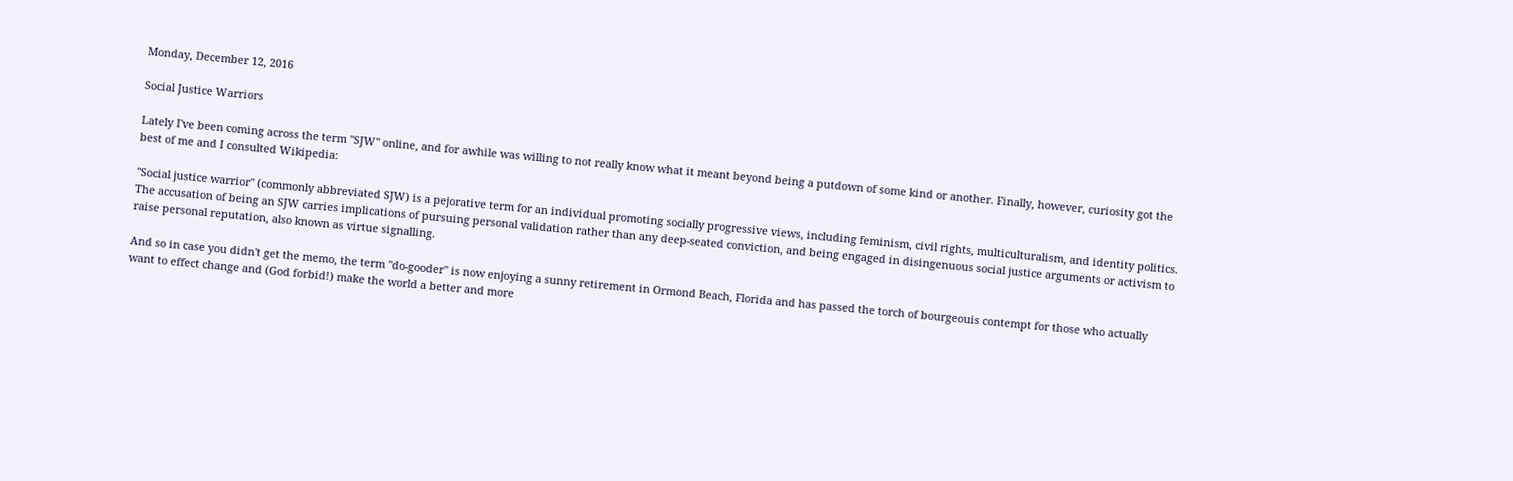Monday, December 12, 2016

Social Justice Warriors

Lately I've been coming across the term "SJW" online, and for awhile was willing to not really know what it meant beyond being a putdown of some kind or another. Finally, however, curiosity got the best of me and I consulted Wikipedia:

"Social justice warrior" (commonly abbreviated SJW) is a pejorative term for an individual promoting socially progressive views, including feminism, civil rights, multiculturalism, and identity politics. The accusation of being an SJW carries implications of pursuing personal validation rather than any deep-seated conviction, and being engaged in disingenuous social justice arguments or activism to raise personal reputation, also known as virtue signalling.

And so in case you didn't get the memo, the term "do-gooder" is now enjoying a sunny retirement in Ormond Beach, Florida and has passed the torch of bourgeouis contempt for those who actually want to effect change and (God forbid!) make the world a better and more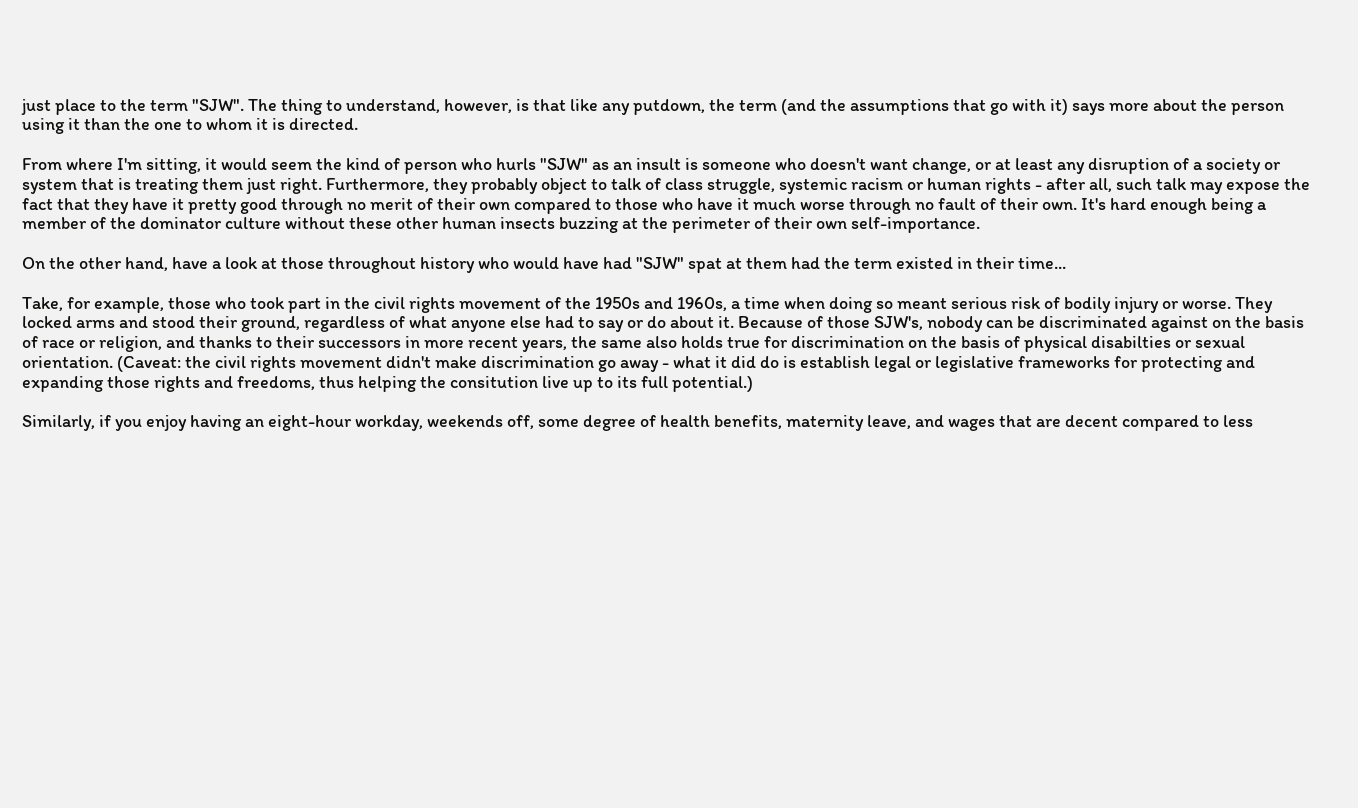just place to the term "SJW". The thing to understand, however, is that like any putdown, the term (and the assumptions that go with it) says more about the person using it than the one to whom it is directed.

From where I'm sitting, it would seem the kind of person who hurls "SJW" as an insult is someone who doesn't want change, or at least any disruption of a society or system that is treating them just right. Furthermore, they probably object to talk of class struggle, systemic racism or human rights - after all, such talk may expose the fact that they have it pretty good through no merit of their own compared to those who have it much worse through no fault of their own. It's hard enough being a member of the dominator culture without these other human insects buzzing at the perimeter of their own self-importance.

On the other hand, have a look at those throughout history who would have had "SJW" spat at them had the term existed in their time...

Take, for example, those who took part in the civil rights movement of the 1950s and 1960s, a time when doing so meant serious risk of bodily injury or worse. They locked arms and stood their ground, regardless of what anyone else had to say or do about it. Because of those SJW's, nobody can be discriminated against on the basis of race or religion, and thanks to their successors in more recent years, the same also holds true for discrimination on the basis of physical disabilties or sexual orientation. (Caveat: the civil rights movement didn't make discrimination go away - what it did do is establish legal or legislative frameworks for protecting and expanding those rights and freedoms, thus helping the consitution live up to its full potential.)

Similarly, if you enjoy having an eight-hour workday, weekends off, some degree of health benefits, maternity leave, and wages that are decent compared to less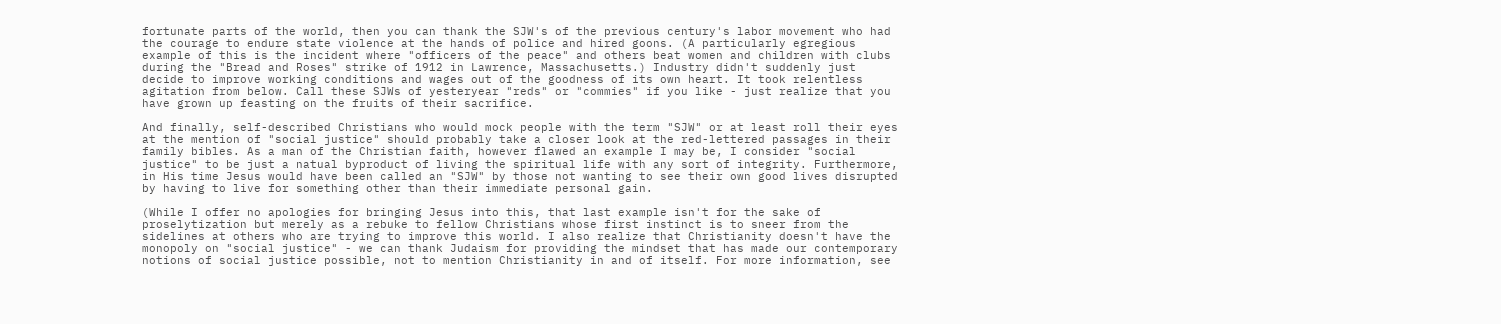fortunate parts of the world, then you can thank the SJW's of the previous century's labor movement who had the courage to endure state violence at the hands of police and hired goons. (A particularly egregious example of this is the incident where "officers of the peace" and others beat women and children with clubs during the "Bread and Roses" strike of 1912 in Lawrence, Massachusetts.) Industry didn't suddenly just decide to improve working conditions and wages out of the goodness of its own heart. It took relentless agitation from below. Call these SJWs of yesteryear "reds" or "commies" if you like - just realize that you have grown up feasting on the fruits of their sacrifice.

And finally, self-described Christians who would mock people with the term "SJW" or at least roll their eyes at the mention of "social justice" should probably take a closer look at the red-lettered passages in their family bibles. As a man of the Christian faith, however flawed an example I may be, I consider "social justice" to be just a natual byproduct of living the spiritual life with any sort of integrity. Furthermore, in His time Jesus would have been called an "SJW" by those not wanting to see their own good lives disrupted by having to live for something other than their immediate personal gain.

(While I offer no apologies for bringing Jesus into this, that last example isn't for the sake of proselytization but merely as a rebuke to fellow Christians whose first instinct is to sneer from the sidelines at others who are trying to improve this world. I also realize that Christianity doesn't have the monopoly on "social justice" - we can thank Judaism for providing the mindset that has made our contemporary notions of social justice possible, not to mention Christianity in and of itself. For more information, see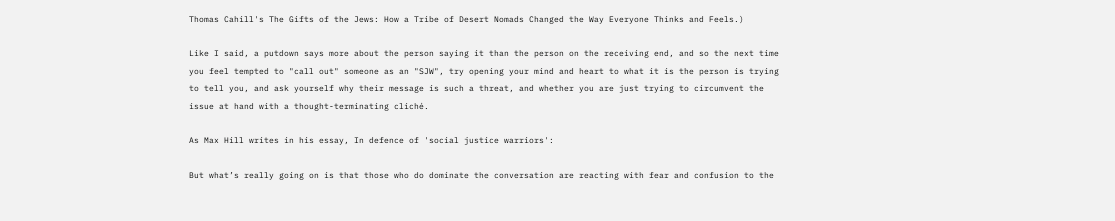Thomas Cahill's The Gifts of the Jews: How a Tribe of Desert Nomads Changed the Way Everyone Thinks and Feels.)

Like I said, a putdown says more about the person saying it than the person on the receiving end, and so the next time you feel tempted to "call out" someone as an "SJW", try opening your mind and heart to what it is the person is trying to tell you, and ask yourself why their message is such a threat, and whether you are just trying to circumvent the issue at hand with a thought-terminating cliché.

As Max Hill writes in his essay, In defence of 'social justice warriors':

But what’s really going on is that those who do dominate the conversation are reacting with fear and confusion to the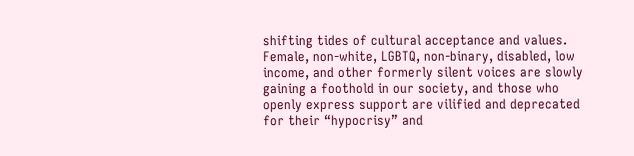shifting tides of cultural acceptance and values. Female, non-white, LGBTQ, non-binary, disabled, low income, and other formerly silent voices are slowly gaining a foothold in our society, and those who openly express support are vilified and deprecated for their “hypocrisy” and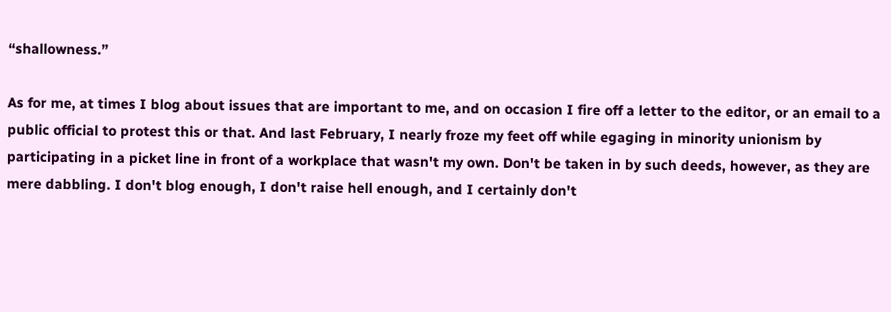“shallowness.”

As for me, at times I blog about issues that are important to me, and on occasion I fire off a letter to the editor, or an email to a public official to protest this or that. And last February, I nearly froze my feet off while egaging in minority unionism by participating in a picket line in front of a workplace that wasn't my own. Don't be taken in by such deeds, however, as they are mere dabbling. I don't blog enough, I don't raise hell enough, and I certainly don't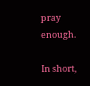pray enough.

In short,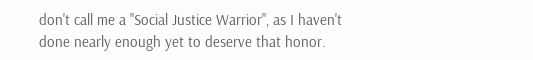don't call me a "Social Justice Warrior", as I haven't done nearly enough yet to deserve that honor.